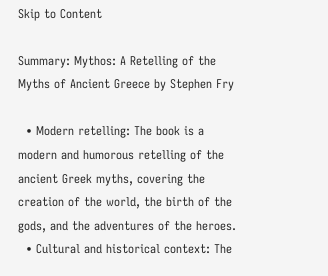Skip to Content

Summary: Mythos: A Retelling of the Myths of Ancient Greece by Stephen Fry

  • Modern retelling: The book is a modern and humorous retelling of the ancient Greek myths, covering the creation of the world, the birth of the gods, and the adventures of the heroes.
  • Cultural and historical context: The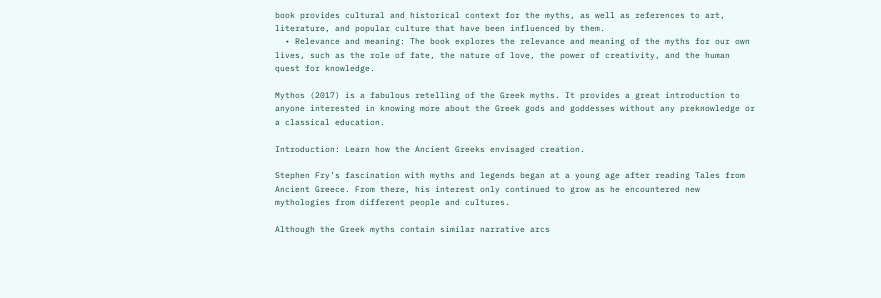book provides cultural and historical context for the myths, as well as references to art, literature, and popular culture that have been influenced by them.
  • Relevance and meaning: The book explores the relevance and meaning of the myths for our own lives, such as the role of fate, the nature of love, the power of creativity, and the human quest for knowledge.

Mythos (2017) is a fabulous retelling of the Greek myths. It provides a great introduction to anyone interested in knowing more about the Greek gods and goddesses without any preknowledge or a classical education.

Introduction: Learn how the Ancient Greeks envisaged creation.

Stephen Fry’s fascination with myths and legends began at a young age after reading Tales from Ancient Greece. From there, his interest only continued to grow as he encountered new mythologies from different people and cultures.

Although the Greek myths contain similar narrative arcs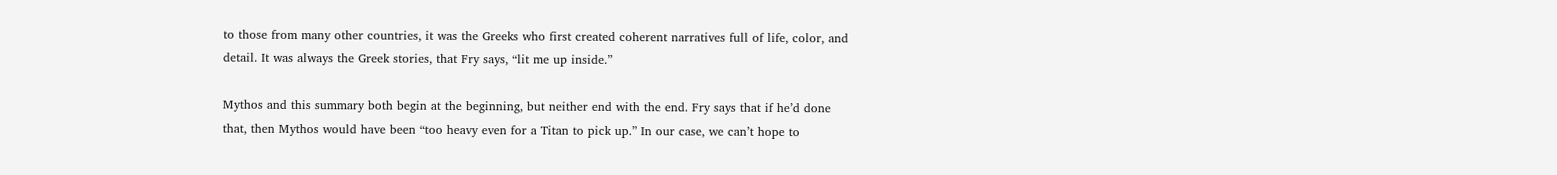to those from many other countries, it was the Greeks who first created coherent narratives full of life, color, and detail. It was always the Greek stories, that Fry says, “lit me up inside.”

Mythos and this summary both begin at the beginning, but neither end with the end. Fry says that if he’d done that, then Mythos would have been “too heavy even for a Titan to pick up.” In our case, we can’t hope to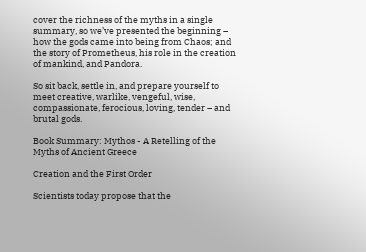cover the richness of the myths in a single summary, so we’ve presented the beginning – how the gods came into being from Chaos; and the story of Prometheus, his role in the creation of mankind, and Pandora.

So sit back, settle in, and prepare yourself to meet creative, warlike, vengeful, wise, compassionate, ferocious, loving, tender – and brutal gods.

Book Summary: Mythos - A Retelling of the Myths of Ancient Greece

Creation and the First Order

Scientists today propose that the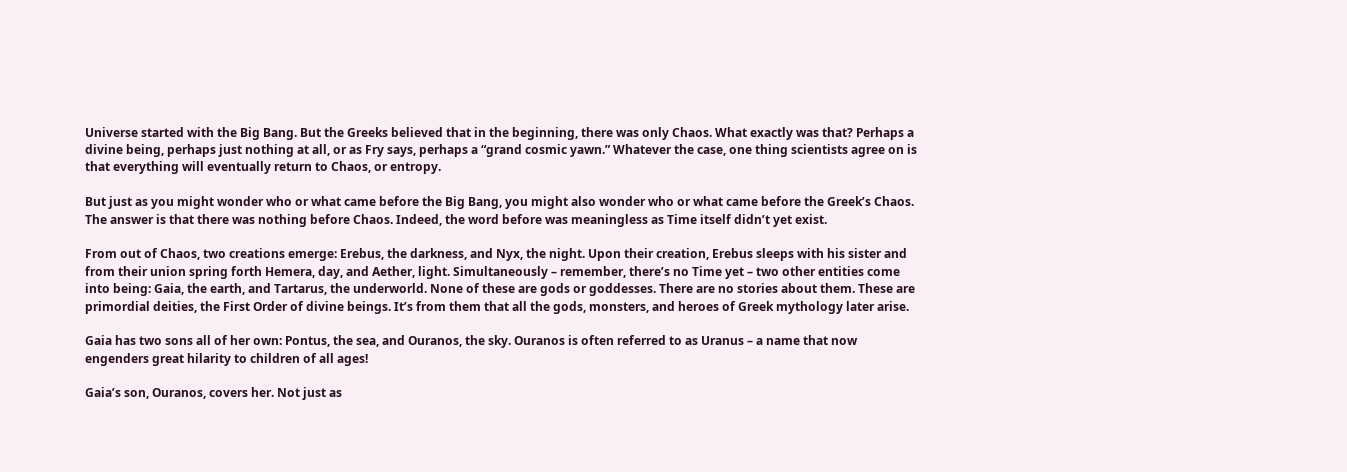Universe started with the Big Bang. But the Greeks believed that in the beginning, there was only Chaos. What exactly was that? Perhaps a divine being, perhaps just nothing at all, or as Fry says, perhaps a “grand cosmic yawn.” Whatever the case, one thing scientists agree on is that everything will eventually return to Chaos, or entropy.

But just as you might wonder who or what came before the Big Bang, you might also wonder who or what came before the Greek’s Chaos. The answer is that there was nothing before Chaos. Indeed, the word before was meaningless as Time itself didn’t yet exist.

From out of Chaos, two creations emerge: Erebus, the darkness, and Nyx, the night. Upon their creation, Erebus sleeps with his sister and from their union spring forth Hemera, day, and Aether, light. Simultaneously – remember, there’s no Time yet – two other entities come into being: Gaia, the earth, and Tartarus, the underworld. None of these are gods or goddesses. There are no stories about them. These are primordial deities, the First Order of divine beings. It’s from them that all the gods, monsters, and heroes of Greek mythology later arise.

Gaia has two sons all of her own: Pontus, the sea, and Ouranos, the sky. Ouranos is often referred to as Uranus – a name that now engenders great hilarity to children of all ages!

Gaia’s son, Ouranos, covers her. Not just as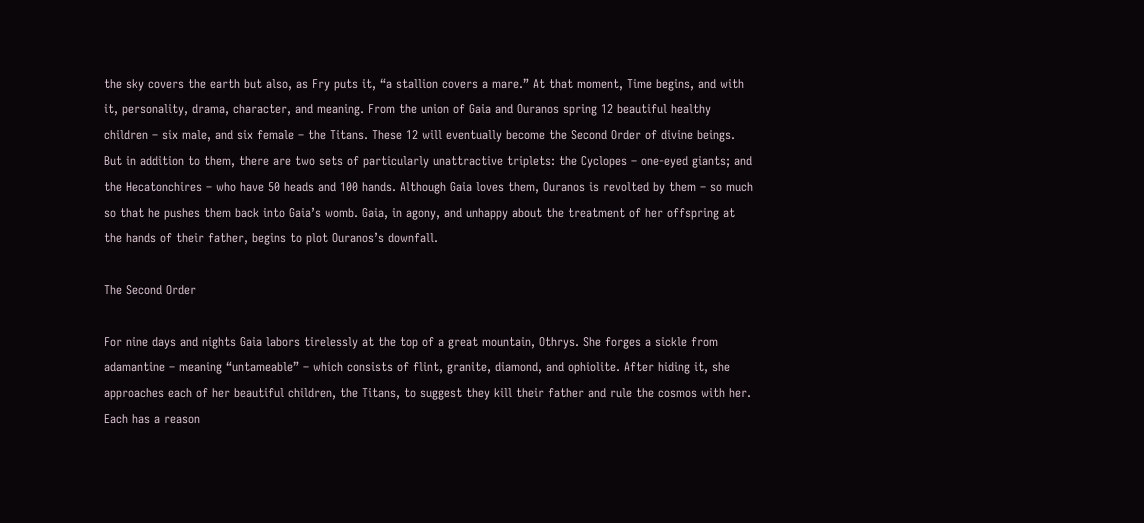the sky covers the earth but also, as Fry puts it, “a stallion covers a mare.” At that moment, Time begins, and with it, personality, drama, character, and meaning. From the union of Gaia and Ouranos spring 12 beautiful healthy children – six male, and six female – the Titans. These 12 will eventually become the Second Order of divine beings. But in addition to them, there are two sets of particularly unattractive triplets: the Cyclopes – one-eyed giants; and the Hecatonchires – who have 50 heads and 100 hands. Although Gaia loves them, Ouranos is revolted by them – so much so that he pushes them back into Gaia’s womb. Gaia, in agony, and unhappy about the treatment of her offspring at the hands of their father, begins to plot Ouranos’s downfall.

The Second Order

For nine days and nights Gaia labors tirelessly at the top of a great mountain, Othrys. She forges a sickle from adamantine – meaning “untameable” – which consists of flint, granite, diamond, and ophiolite. After hiding it, she approaches each of her beautiful children, the Titans, to suggest they kill their father and rule the cosmos with her. Each has a reason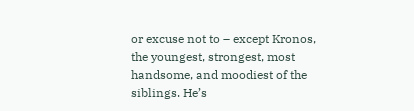or excuse not to – except Kronos, the youngest, strongest, most handsome, and moodiest of the siblings. He’s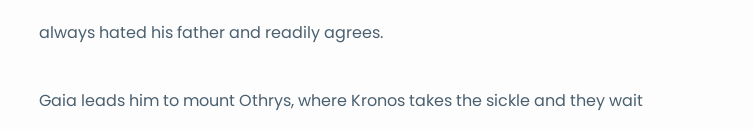always hated his father and readily agrees.

Gaia leads him to mount Othrys, where Kronos takes the sickle and they wait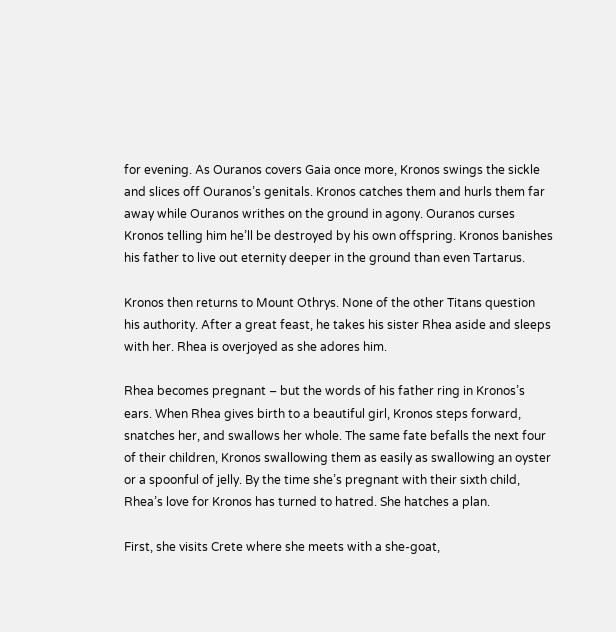for evening. As Ouranos covers Gaia once more, Kronos swings the sickle and slices off Ouranos’s genitals. Kronos catches them and hurls them far away while Ouranos writhes on the ground in agony. Ouranos curses Kronos telling him he’ll be destroyed by his own offspring. Kronos banishes his father to live out eternity deeper in the ground than even Tartarus.

Kronos then returns to Mount Othrys. None of the other Titans question his authority. After a great feast, he takes his sister Rhea aside and sleeps with her. Rhea is overjoyed as she adores him.

Rhea becomes pregnant – but the words of his father ring in Kronos’s ears. When Rhea gives birth to a beautiful girl, Kronos steps forward, snatches her, and swallows her whole. The same fate befalls the next four of their children, Kronos swallowing them as easily as swallowing an oyster or a spoonful of jelly. By the time she’s pregnant with their sixth child, Rhea’s love for Kronos has turned to hatred. She hatches a plan.

First, she visits Crete where she meets with a she-goat,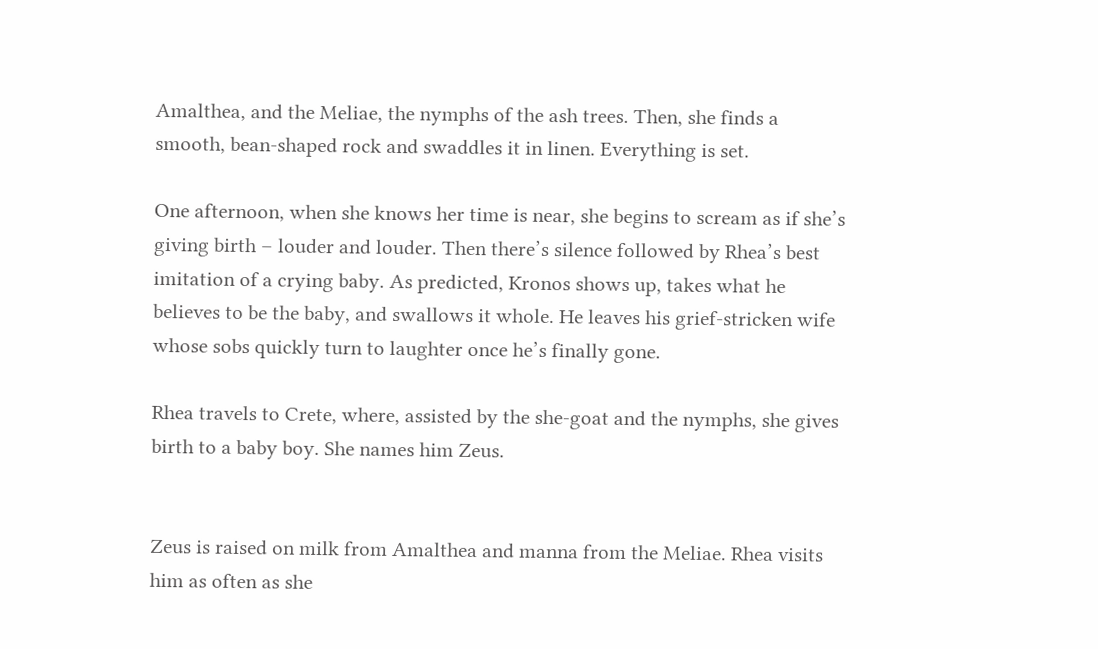Amalthea, and the Meliae, the nymphs of the ash trees. Then, she finds a smooth, bean-shaped rock and swaddles it in linen. Everything is set.

One afternoon, when she knows her time is near, she begins to scream as if she’s giving birth – louder and louder. Then there’s silence followed by Rhea’s best imitation of a crying baby. As predicted, Kronos shows up, takes what he believes to be the baby, and swallows it whole. He leaves his grief-stricken wife whose sobs quickly turn to laughter once he’s finally gone.

Rhea travels to Crete, where, assisted by the she-goat and the nymphs, she gives birth to a baby boy. She names him Zeus.


Zeus is raised on milk from Amalthea and manna from the Meliae. Rhea visits him as often as she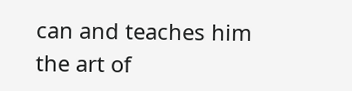can and teaches him the art of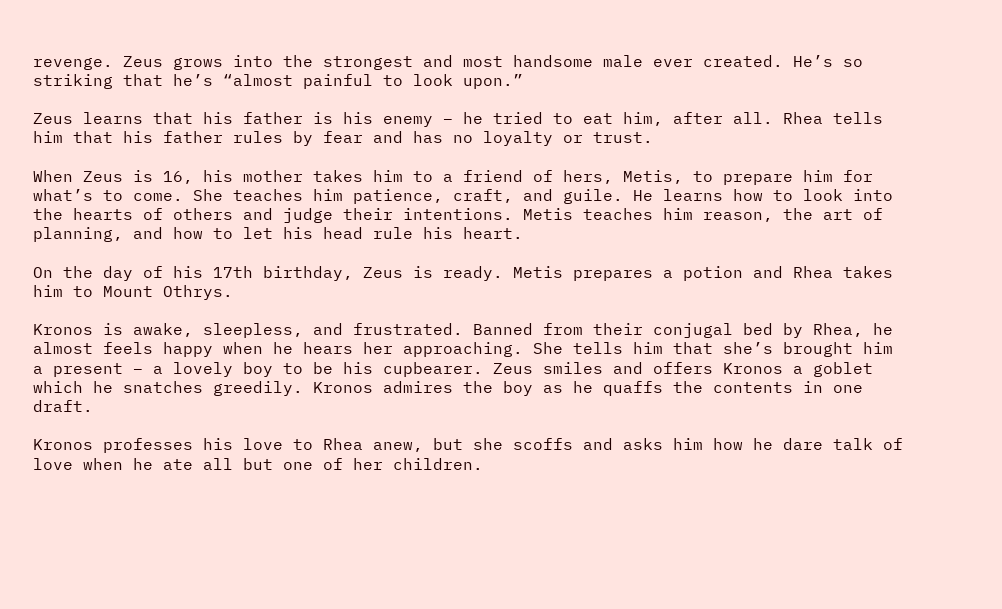revenge. Zeus grows into the strongest and most handsome male ever created. He’s so striking that he’s “almost painful to look upon.”

Zeus learns that his father is his enemy – he tried to eat him, after all. Rhea tells him that his father rules by fear and has no loyalty or trust.

When Zeus is 16, his mother takes him to a friend of hers, Metis, to prepare him for what’s to come. She teaches him patience, craft, and guile. He learns how to look into the hearts of others and judge their intentions. Metis teaches him reason, the art of planning, and how to let his head rule his heart.

On the day of his 17th birthday, Zeus is ready. Metis prepares a potion and Rhea takes him to Mount Othrys.

Kronos is awake, sleepless, and frustrated. Banned from their conjugal bed by Rhea, he almost feels happy when he hears her approaching. She tells him that she’s brought him a present – a lovely boy to be his cupbearer. Zeus smiles and offers Kronos a goblet which he snatches greedily. Kronos admires the boy as he quaffs the contents in one draft.

Kronos professes his love to Rhea anew, but she scoffs and asks him how he dare talk of love when he ate all but one of her children.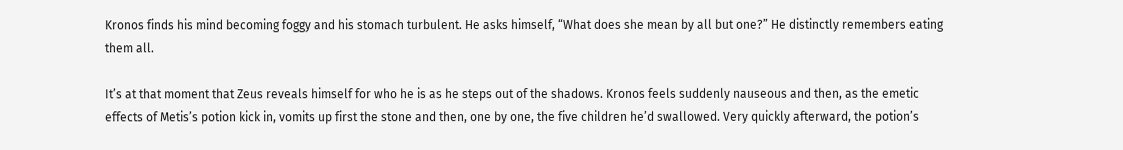Kronos finds his mind becoming foggy and his stomach turbulent. He asks himself, “What does she mean by all but one?” He distinctly remembers eating them all.

It’s at that moment that Zeus reveals himself for who he is as he steps out of the shadows. Kronos feels suddenly nauseous and then, as the emetic effects of Metis’s potion kick in, vomits up first the stone and then, one by one, the five children he’d swallowed. Very quickly afterward, the potion’s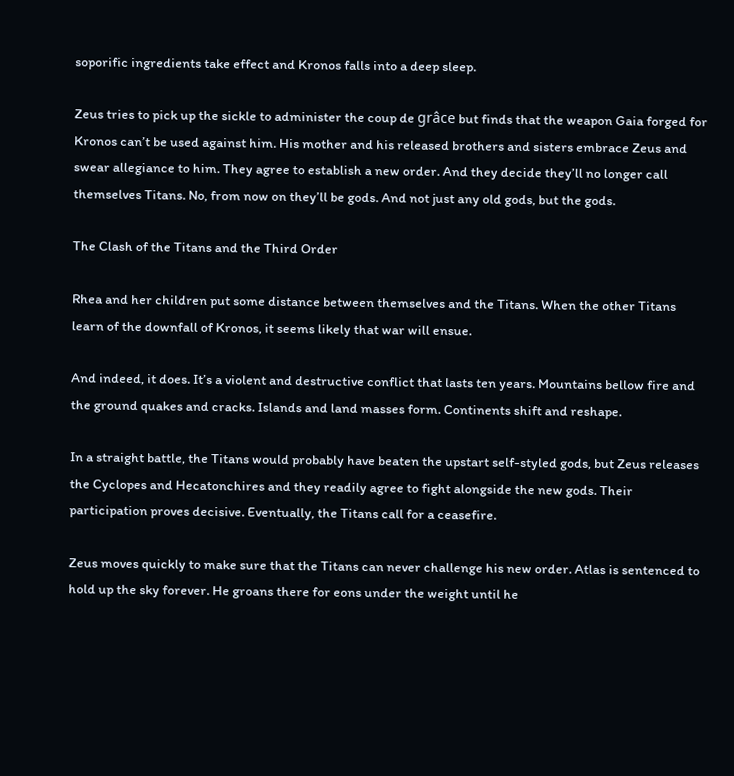soporific ingredients take effect and Kronos falls into a deep sleep.

Zeus tries to pick up the sickle to administer the coup de grâce but finds that the weapon Gaia forged for Kronos can’t be used against him. His mother and his released brothers and sisters embrace Zeus and swear allegiance to him. They agree to establish a new order. And they decide they’ll no longer call themselves Titans. No, from now on they’ll be gods. And not just any old gods, but the gods.

The Clash of the Titans and the Third Order

Rhea and her children put some distance between themselves and the Titans. When the other Titans learn of the downfall of Kronos, it seems likely that war will ensue.

And indeed, it does. It’s a violent and destructive conflict that lasts ten years. Mountains bellow fire and the ground quakes and cracks. Islands and land masses form. Continents shift and reshape.

In a straight battle, the Titans would probably have beaten the upstart self-styled gods, but Zeus releases the Cyclopes and Hecatonchires and they readily agree to fight alongside the new gods. Their participation proves decisive. Eventually, the Titans call for a ceasefire.

Zeus moves quickly to make sure that the Titans can never challenge his new order. Atlas is sentenced to hold up the sky forever. He groans there for eons under the weight until he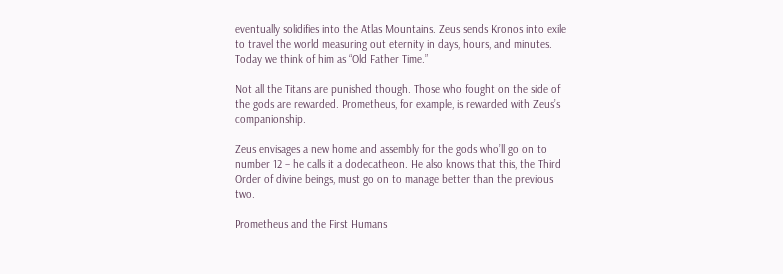eventually solidifies into the Atlas Mountains. Zeus sends Kronos into exile to travel the world measuring out eternity in days, hours, and minutes. Today we think of him as “Old Father Time.”

Not all the Titans are punished though. Those who fought on the side of the gods are rewarded. Prometheus, for example, is rewarded with Zeus’s companionship.

Zeus envisages a new home and assembly for the gods who’ll go on to number 12 – he calls it a dodecatheon. He also knows that this, the Third Order of divine beings, must go on to manage better than the previous two.

Prometheus and the First Humans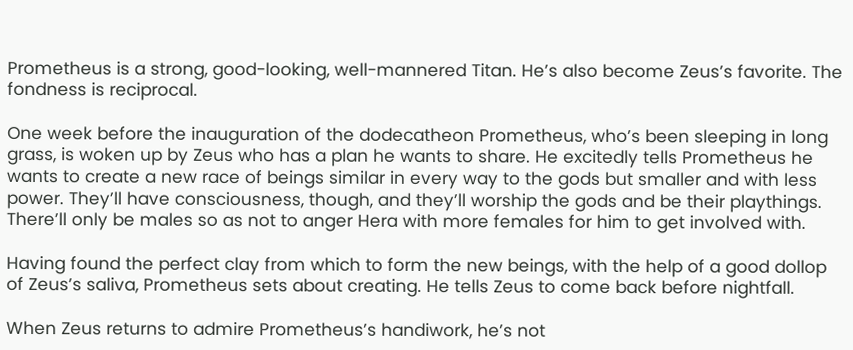Prometheus is a strong, good-looking, well-mannered Titan. He’s also become Zeus’s favorite. The fondness is reciprocal.

One week before the inauguration of the dodecatheon Prometheus, who’s been sleeping in long grass, is woken up by Zeus who has a plan he wants to share. He excitedly tells Prometheus he wants to create a new race of beings similar in every way to the gods but smaller and with less power. They’ll have consciousness, though, and they’ll worship the gods and be their playthings. There’ll only be males so as not to anger Hera with more females for him to get involved with.

Having found the perfect clay from which to form the new beings, with the help of a good dollop of Zeus’s saliva, Prometheus sets about creating. He tells Zeus to come back before nightfall.

When Zeus returns to admire Prometheus’s handiwork, he’s not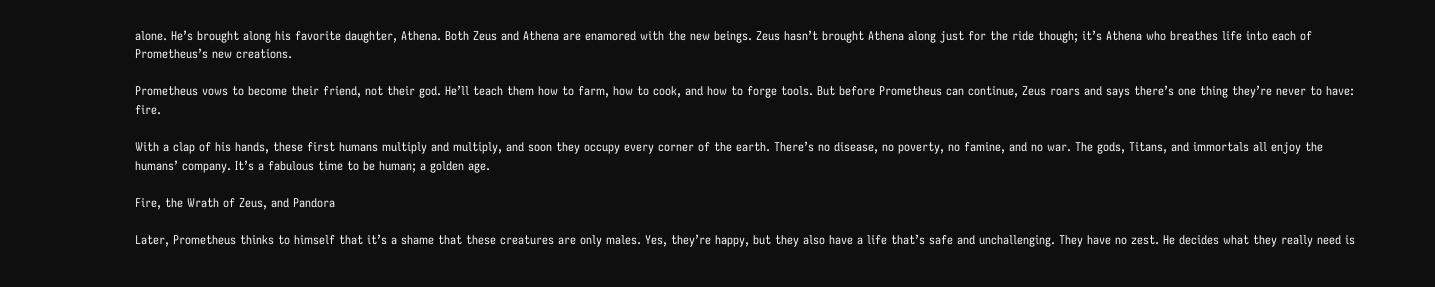alone. He’s brought along his favorite daughter, Athena. Both Zeus and Athena are enamored with the new beings. Zeus hasn’t brought Athena along just for the ride though; it’s Athena who breathes life into each of Prometheus’s new creations.

Prometheus vows to become their friend, not their god. He’ll teach them how to farm, how to cook, and how to forge tools. But before Prometheus can continue, Zeus roars and says there’s one thing they’re never to have: fire.

With a clap of his hands, these first humans multiply and multiply, and soon they occupy every corner of the earth. There’s no disease, no poverty, no famine, and no war. The gods, Titans, and immortals all enjoy the humans’ company. It’s a fabulous time to be human; a golden age.

Fire, the Wrath of Zeus, and Pandora

Later, Prometheus thinks to himself that it’s a shame that these creatures are only males. Yes, they’re happy, but they also have a life that’s safe and unchallenging. They have no zest. He decides what they really need is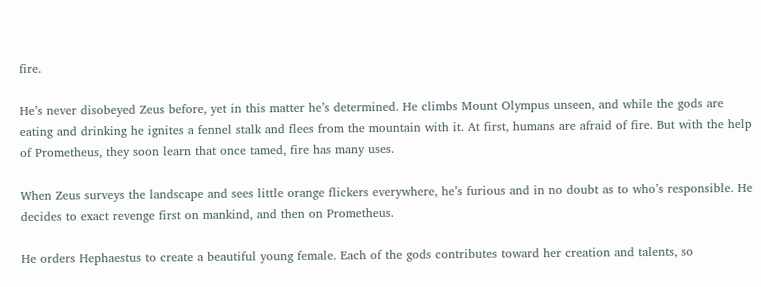fire.

He’s never disobeyed Zeus before, yet in this matter he’s determined. He climbs Mount Olympus unseen, and while the gods are eating and drinking he ignites a fennel stalk and flees from the mountain with it. At first, humans are afraid of fire. But with the help of Prometheus, they soon learn that once tamed, fire has many uses.

When Zeus surveys the landscape and sees little orange flickers everywhere, he’s furious and in no doubt as to who’s responsible. He decides to exact revenge first on mankind, and then on Prometheus.

He orders Hephaestus to create a beautiful young female. Each of the gods contributes toward her creation and talents, so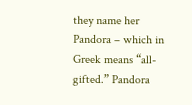they name her Pandora – which in Greek means “all-gifted.” Pandora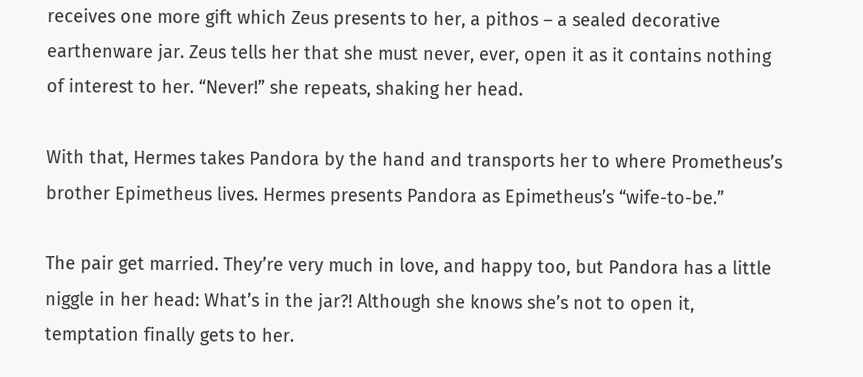receives one more gift which Zeus presents to her, a pithos – a sealed decorative earthenware jar. Zeus tells her that she must never, ever, open it as it contains nothing of interest to her. “Never!” she repeats, shaking her head.

With that, Hermes takes Pandora by the hand and transports her to where Prometheus’s brother Epimetheus lives. Hermes presents Pandora as Epimetheus’s “wife-to-be.”

The pair get married. They’re very much in love, and happy too, but Pandora has a little niggle in her head: What’s in the jar?! Although she knows she’s not to open it, temptation finally gets to her.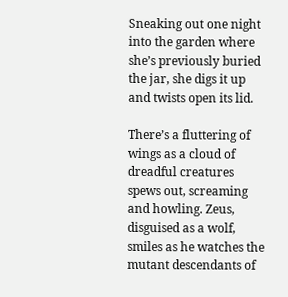Sneaking out one night into the garden where she’s previously buried the jar, she digs it up and twists open its lid.

There’s a fluttering of wings as a cloud of dreadful creatures spews out, screaming and howling. Zeus, disguised as a wolf, smiles as he watches the mutant descendants of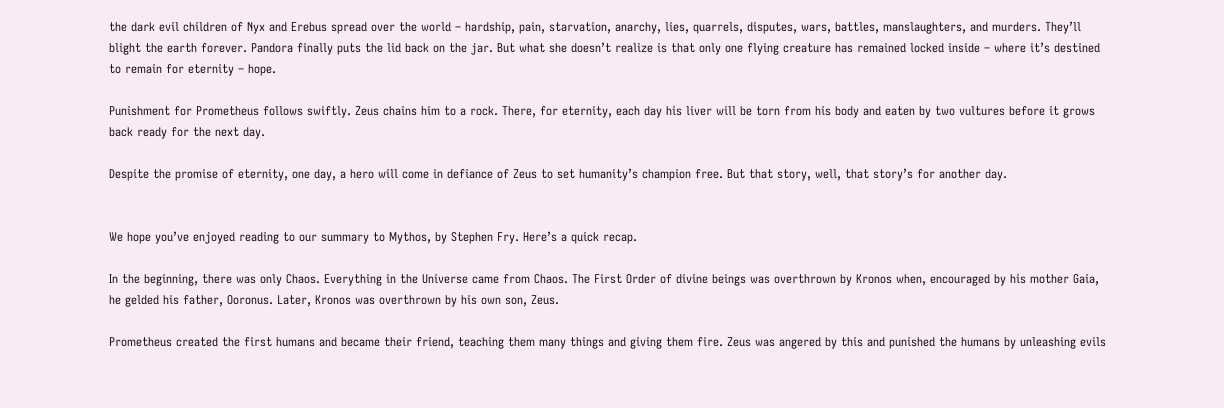the dark evil children of Nyx and Erebus spread over the world – hardship, pain, starvation, anarchy, lies, quarrels, disputes, wars, battles, manslaughters, and murders. They’ll blight the earth forever. Pandora finally puts the lid back on the jar. But what she doesn’t realize is that only one flying creature has remained locked inside – where it’s destined to remain for eternity – hope.

Punishment for Prometheus follows swiftly. Zeus chains him to a rock. There, for eternity, each day his liver will be torn from his body and eaten by two vultures before it grows back ready for the next day.

Despite the promise of eternity, one day, a hero will come in defiance of Zeus to set humanity’s champion free. But that story, well, that story’s for another day.


We hope you’ve enjoyed reading to our summary to Mythos, by Stephen Fry. Here’s a quick recap.

In the beginning, there was only Chaos. Everything in the Universe came from Chaos. The First Order of divine beings was overthrown by Kronos when, encouraged by his mother Gaia, he gelded his father, Ooronus. Later, Kronos was overthrown by his own son, Zeus.

Prometheus created the first humans and became their friend, teaching them many things and giving them fire. Zeus was angered by this and punished the humans by unleashing evils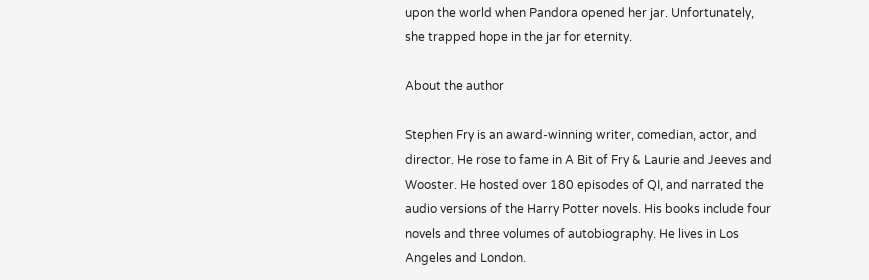upon the world when Pandora opened her jar. Unfortunately, she trapped hope in the jar for eternity.

About the author

Stephen Fry is an award-winning writer, comedian, actor, and director. He rose to fame in A Bit of Fry & Laurie and Jeeves and Wooster. He hosted over 180 episodes of QI, and narrated the audio versions of the Harry Potter novels. His books include four novels and three volumes of autobiography. He lives in Los Angeles and London.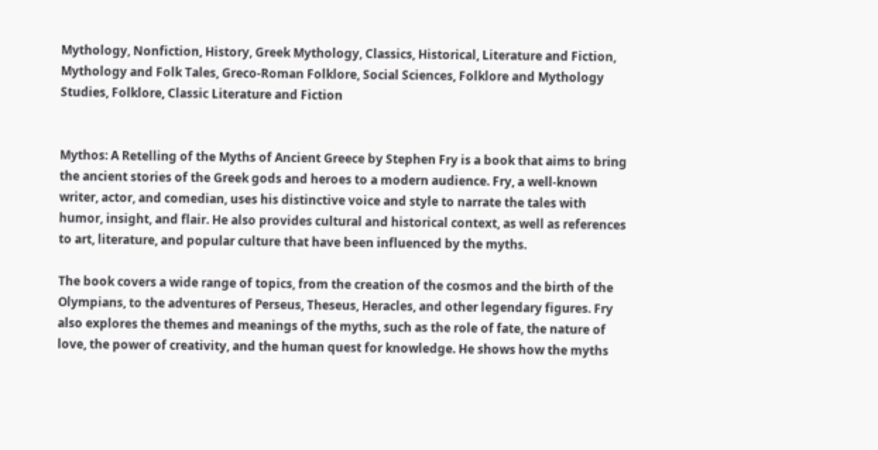Mythology, Nonfiction, History, Greek Mythology, Classics, Historical, Literature and Fiction, Mythology and Folk Tales, Greco-Roman Folklore, Social Sciences, Folklore and Mythology Studies, Folklore, Classic Literature and Fiction


Mythos: A Retelling of the Myths of Ancient Greece by Stephen Fry is a book that aims to bring the ancient stories of the Greek gods and heroes to a modern audience. Fry, a well-known writer, actor, and comedian, uses his distinctive voice and style to narrate the tales with humor, insight, and flair. He also provides cultural and historical context, as well as references to art, literature, and popular culture that have been influenced by the myths.

The book covers a wide range of topics, from the creation of the cosmos and the birth of the Olympians, to the adventures of Perseus, Theseus, Heracles, and other legendary figures. Fry also explores the themes and meanings of the myths, such as the role of fate, the nature of love, the power of creativity, and the human quest for knowledge. He shows how the myths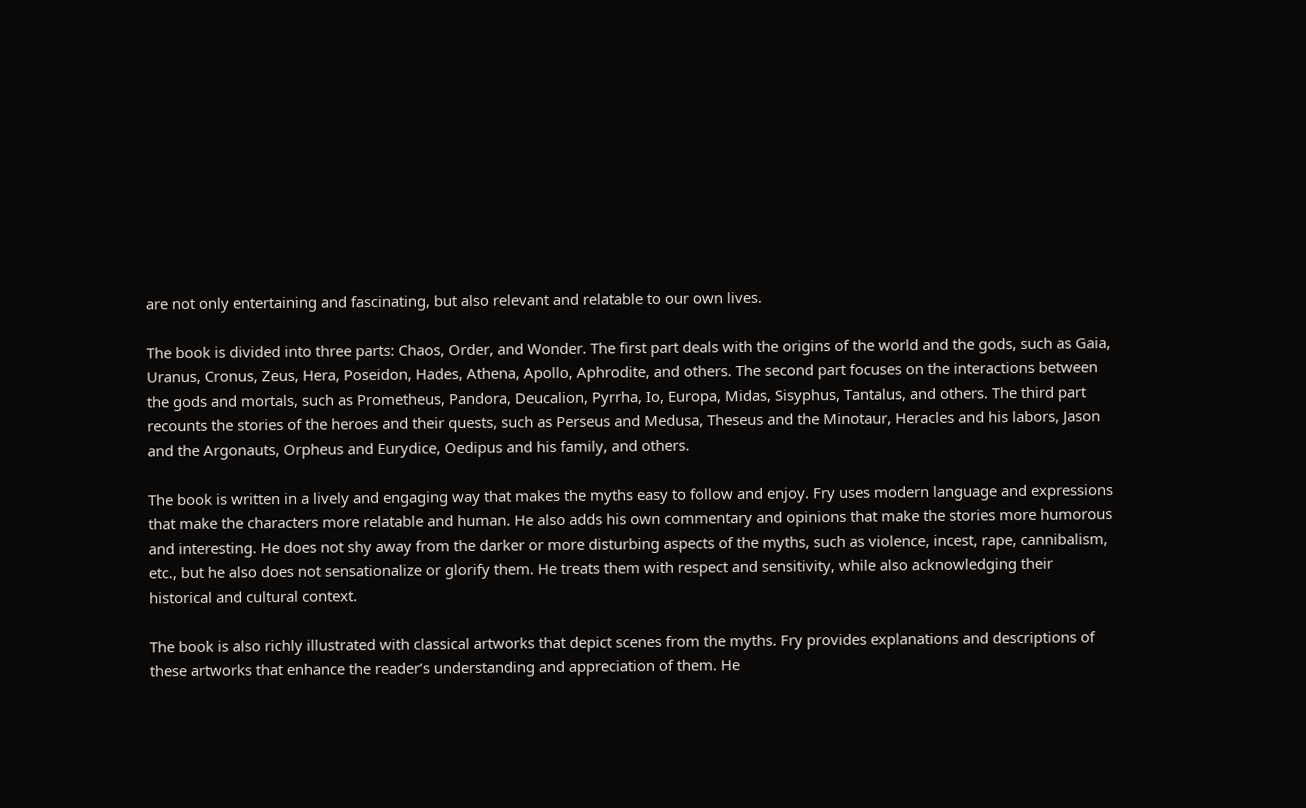are not only entertaining and fascinating, but also relevant and relatable to our own lives.

The book is divided into three parts: Chaos, Order, and Wonder. The first part deals with the origins of the world and the gods, such as Gaia, Uranus, Cronus, Zeus, Hera, Poseidon, Hades, Athena, Apollo, Aphrodite, and others. The second part focuses on the interactions between the gods and mortals, such as Prometheus, Pandora, Deucalion, Pyrrha, Io, Europa, Midas, Sisyphus, Tantalus, and others. The third part recounts the stories of the heroes and their quests, such as Perseus and Medusa, Theseus and the Minotaur, Heracles and his labors, Jason and the Argonauts, Orpheus and Eurydice, Oedipus and his family, and others.

The book is written in a lively and engaging way that makes the myths easy to follow and enjoy. Fry uses modern language and expressions that make the characters more relatable and human. He also adds his own commentary and opinions that make the stories more humorous and interesting. He does not shy away from the darker or more disturbing aspects of the myths, such as violence, incest, rape, cannibalism, etc., but he also does not sensationalize or glorify them. He treats them with respect and sensitivity, while also acknowledging their historical and cultural context.

The book is also richly illustrated with classical artworks that depict scenes from the myths. Fry provides explanations and descriptions of these artworks that enhance the reader’s understanding and appreciation of them. He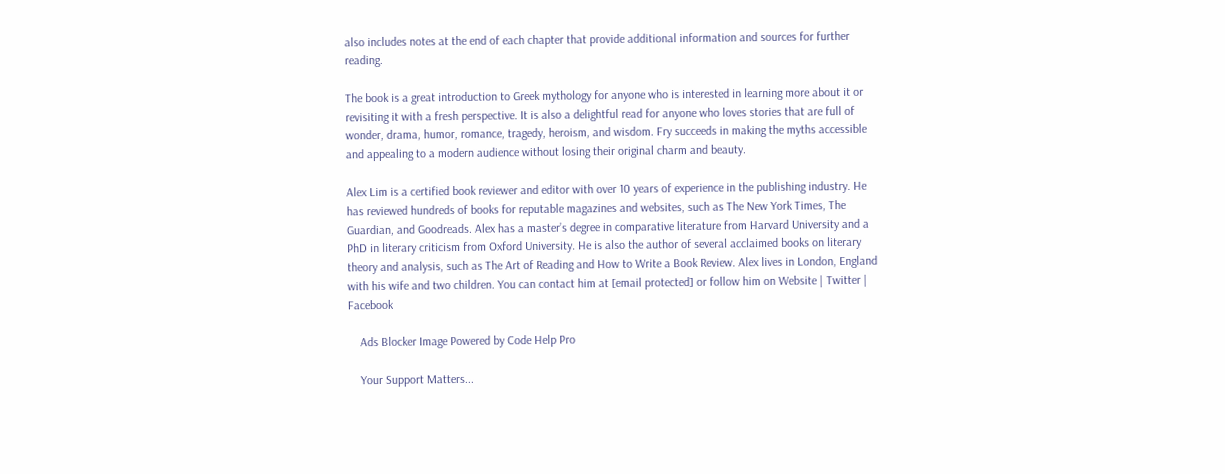also includes notes at the end of each chapter that provide additional information and sources for further reading.

The book is a great introduction to Greek mythology for anyone who is interested in learning more about it or revisiting it with a fresh perspective. It is also a delightful read for anyone who loves stories that are full of wonder, drama, humor, romance, tragedy, heroism, and wisdom. Fry succeeds in making the myths accessible and appealing to a modern audience without losing their original charm and beauty.

Alex Lim is a certified book reviewer and editor with over 10 years of experience in the publishing industry. He has reviewed hundreds of books for reputable magazines and websites, such as The New York Times, The Guardian, and Goodreads. Alex has a master’s degree in comparative literature from Harvard University and a PhD in literary criticism from Oxford University. He is also the author of several acclaimed books on literary theory and analysis, such as The Art of Reading and How to Write a Book Review. Alex lives in London, England with his wife and two children. You can contact him at [email protected] or follow him on Website | Twitter | Facebook

    Ads Blocker Image Powered by Code Help Pro

    Your Support Matters...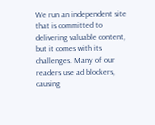We run an independent site that is committed to delivering valuable content, but it comes with its challenges. Many of our readers use ad blockers, causing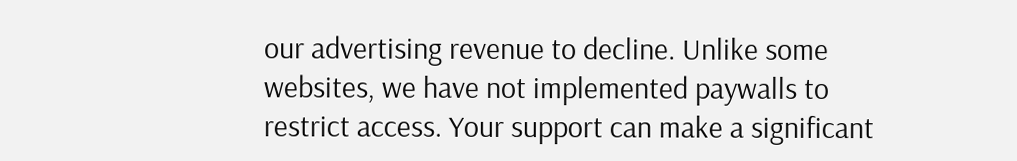our advertising revenue to decline. Unlike some websites, we have not implemented paywalls to restrict access. Your support can make a significant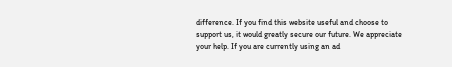difference. If you find this website useful and choose to support us, it would greatly secure our future. We appreciate your help. If you are currently using an ad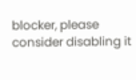blocker, please consider disabling it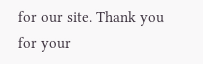for our site. Thank you for your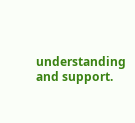understanding and support.